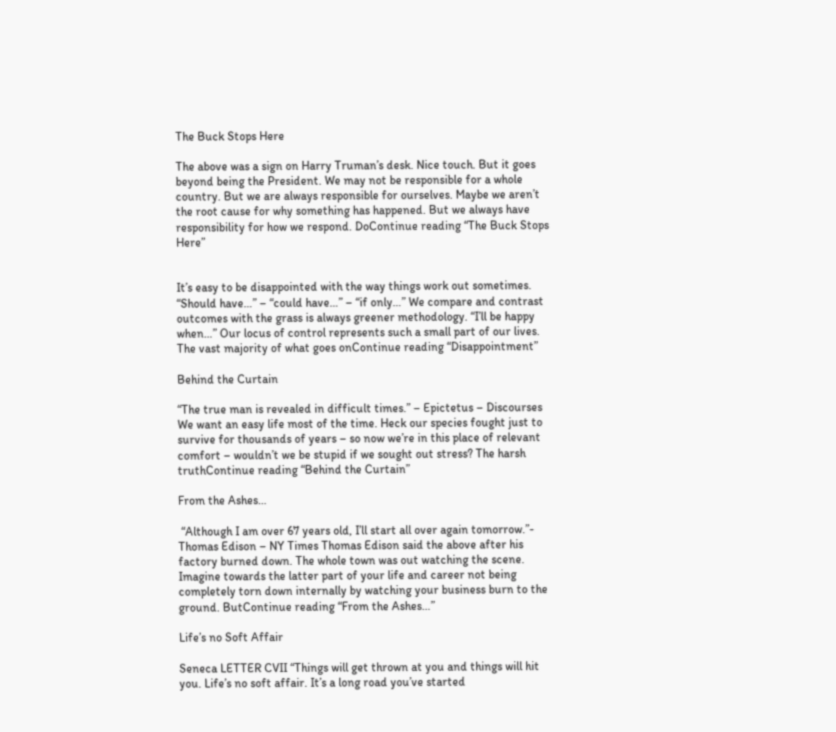The Buck Stops Here

The above was a sign on Harry Truman’s desk. Nice touch. But it goes beyond being the President. We may not be responsible for a whole country. But we are always responsible for ourselves. Maybe we aren’t the root cause for why something has happened. But we always have responsibility for how we respond. DoContinue reading “The Buck Stops Here”


It’s easy to be disappointed with the way things work out sometimes. “Should have…” – “could have…” – “if only…” We compare and contrast outcomes with the grass is always greener methodology. “I’ll be happy when…” Our locus of control represents such a small part of our lives. The vast majority of what goes onContinue reading “Disappointment”

Behind the Curtain

“The true man is revealed in difficult times.” – Epictetus – Discourses We want an easy life most of the time. Heck our species fought just to survive for thousands of years – so now we’re in this place of relevant comfort – wouldn’t we be stupid if we sought out stress? The harsh truthContinue reading “Behind the Curtain”

From the Ashes…

 “Although I am over 67 years old, I’ll start all over again tomorrow.”- Thomas Edison – NY Times Thomas Edison said the above after his factory burned down. The whole town was out watching the scene. Imagine towards the latter part of your life and career not being completely torn down internally by watching your business burn to the ground. ButContinue reading “From the Ashes…”

Life’s no Soft Affair

Seneca LETTER CVII “Things will get thrown at you and things will hit you. Life’s no soft affair. It’s a long road you’ve started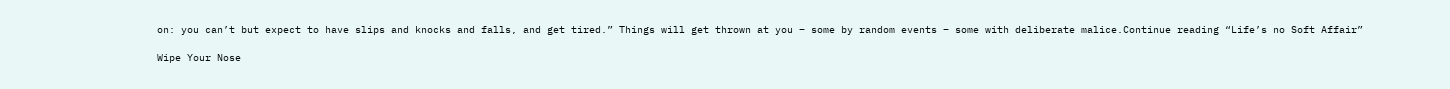on: you can’t but expect to have slips and knocks and falls, and get tired.” Things will get thrown at you – some by random events – some with deliberate malice.Continue reading “Life’s no Soft Affair”

Wipe Your Nose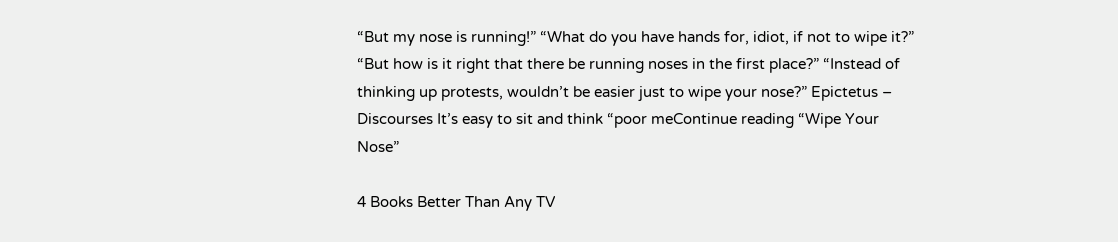“But my nose is running!” “What do you have hands for, idiot, if not to wipe it?” “But how is it right that there be running noses in the first place?” “Instead of thinking up protests, wouldn’t be easier just to wipe your nose?” Epictetus – Discourses It’s easy to sit and think “poor meContinue reading “Wipe Your Nose”

4 Books Better Than Any TV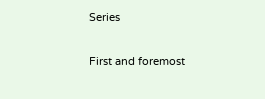Series

First and foremost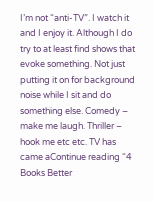I’m not “anti-TV”. I watch it and I enjoy it. Although I do try to at least find shows that evoke something. Not just putting it on for background noise while I sit and do something else. Comedy – make me laugh. Thriller – hook me etc etc. TV has came aContinue reading “4 Books Better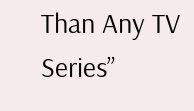Than Any TV Series”